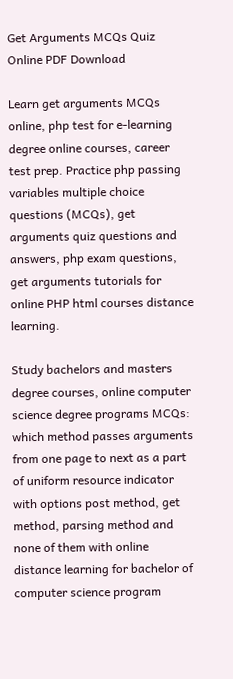Get Arguments MCQs Quiz Online PDF Download

Learn get arguments MCQs online, php test for e-learning degree online courses, career test prep. Practice php passing variables multiple choice questions (MCQs), get arguments quiz questions and answers, php exam questions, get arguments tutorials for online PHP html courses distance learning.

Study bachelors and masters degree courses, online computer science degree programs MCQs: which method passes arguments from one page to next as a part of uniform resource indicator with options post method, get method, parsing method and none of them with online distance learning for bachelor of computer science program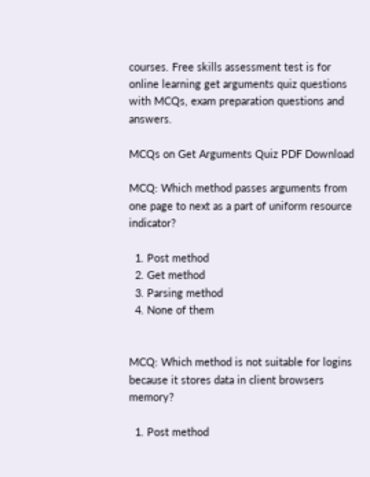courses. Free skills assessment test is for online learning get arguments quiz questions with MCQs, exam preparation questions and answers.

MCQs on Get Arguments Quiz PDF Download

MCQ: Which method passes arguments from one page to next as a part of uniform resource indicator?

  1. Post method
  2. Get method
  3. Parsing method
  4. None of them


MCQ: Which method is not suitable for logins because it stores data in client browsers memory?

  1. Post method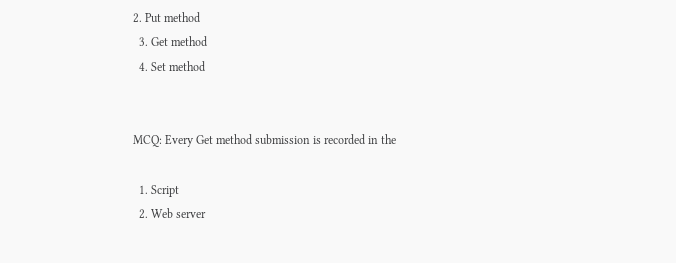2. Put method
  3. Get method
  4. Set method


MCQ: Every Get method submission is recorded in the

  1. Script
  2. Web server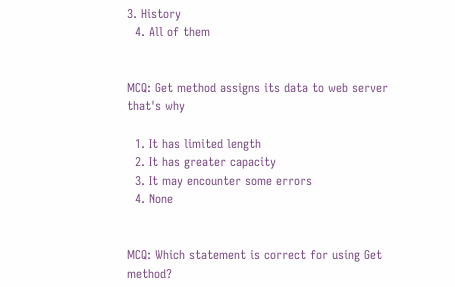3. History
  4. All of them


MCQ: Get method assigns its data to web server that's why

  1. It has limited length
  2. It has greater capacity
  3. It may encounter some errors
  4. None


MCQ: Which statement is correct for using Get method?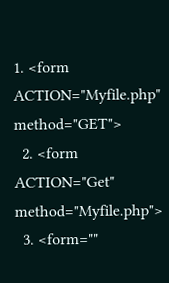1. <form ACTION="Myfile.php" method="GET">
  2. <form ACTION="Get" method="Myfile.php">
  3. <form=""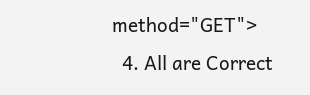method="GET">
  4. All are Correct